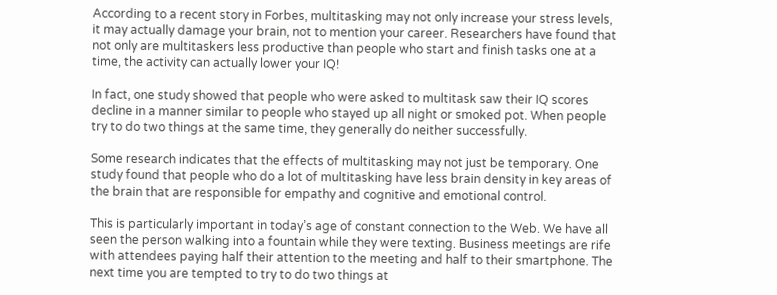According to a recent story in Forbes, multitasking may not only increase your stress levels, it may actually damage your brain, not to mention your career. Researchers have found that not only are multitaskers less productive than people who start and finish tasks one at a time, the activity can actually lower your IQ!

In fact, one study showed that people who were asked to multitask saw their IQ scores decline in a manner similar to people who stayed up all night or smoked pot. When people try to do two things at the same time, they generally do neither successfully.

Some research indicates that the effects of multitasking may not just be temporary. One study found that people who do a lot of multitasking have less brain density in key areas of the brain that are responsible for empathy and cognitive and emotional control.

This is particularly important in today’s age of constant connection to the Web. We have all seen the person walking into a fountain while they were texting. Business meetings are rife with attendees paying half their attention to the meeting and half to their smartphone. The next time you are tempted to try to do two things at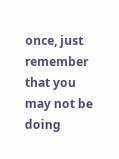once, just remember that you may not be doing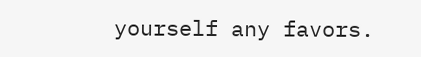yourself any favors.